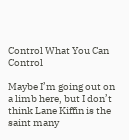Control What You Can Control

Maybe I’m going out on a limb here, but I don’t think Lane Kiffin is the saint many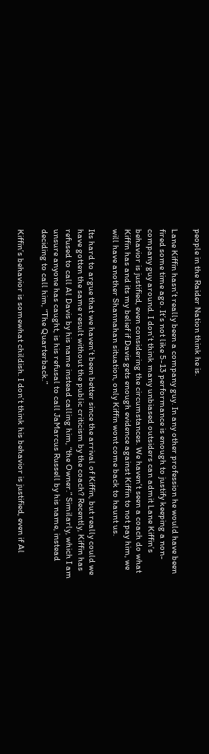people in the Raider Nation think he is.

Lane Kiffin hasn’t really been a company guy. In any other profession he would have been fired some time ago. It’s not like 5-13 performance is enough to justify keeping a non-company guy around. I don’t think many unbiased outsiders can admit Lane Kiffin’s behavior is justified, even considering the circumstances. We haven’t seen a coach do what Kiffin has and its my belief if Davis gets enough evidence against Kiffin to not pay him, we will have another Shannahan situation, only Kiffin wont come back to haunt us.

Its hard to argue that we haven’t been better since the arrival of Kiffin, but really could we have gotten the same result without the public criticism by the coach? Recently, Kiffin has refused to call Al Davis by his name instead calling him, “the Owner.” Similarly, which I am unsure anyone has caught, is his refusal to call JaMarcus Russell by his name, instead deciding to call him, “The Quarterback.”

Kiffin’s behavior is somewhat childish. I don’t think his behavior is justified, even if Al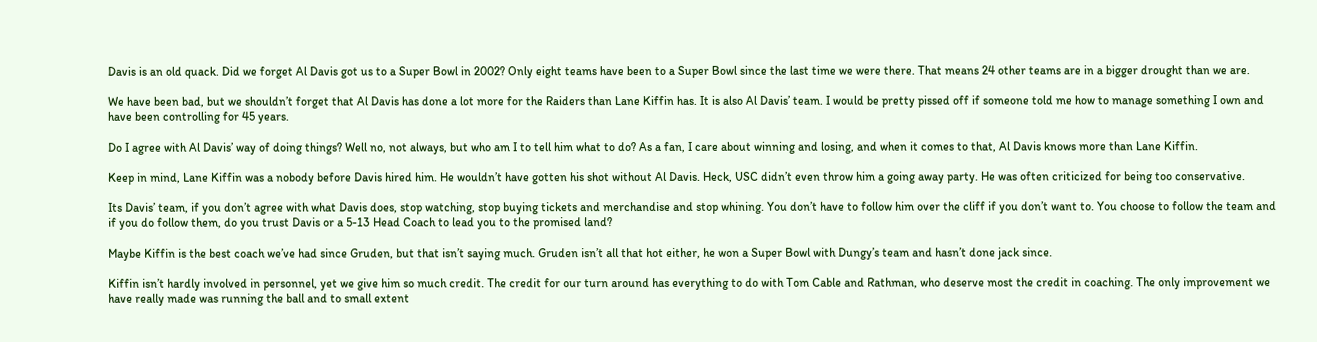Davis is an old quack. Did we forget Al Davis got us to a Super Bowl in 2002? Only eight teams have been to a Super Bowl since the last time we were there. That means 24 other teams are in a bigger drought than we are.

We have been bad, but we shouldn’t forget that Al Davis has done a lot more for the Raiders than Lane Kiffin has. It is also Al Davis’ team. I would be pretty pissed off if someone told me how to manage something I own and have been controlling for 45 years.

Do I agree with Al Davis’ way of doing things? Well no, not always, but who am I to tell him what to do? As a fan, I care about winning and losing, and when it comes to that, Al Davis knows more than Lane Kiffin.

Keep in mind, Lane Kiffin was a nobody before Davis hired him. He wouldn’t have gotten his shot without Al Davis. Heck, USC didn’t even throw him a going away party. He was often criticized for being too conservative.

Its Davis’ team, if you don’t agree with what Davis does, stop watching, stop buying tickets and merchandise and stop whining. You don’t have to follow him over the cliff if you don’t want to. You choose to follow the team and if you do follow them, do you trust Davis or a 5-13 Head Coach to lead you to the promised land?

Maybe Kiffin is the best coach we’ve had since Gruden, but that isn’t saying much. Gruden isn’t all that hot either, he won a Super Bowl with Dungy’s team and hasn’t done jack since.

Kiffin isn’t hardly involved in personnel, yet we give him so much credit. The credit for our turn around has everything to do with Tom Cable and Rathman, who deserve most the credit in coaching. The only improvement we have really made was running the ball and to small extent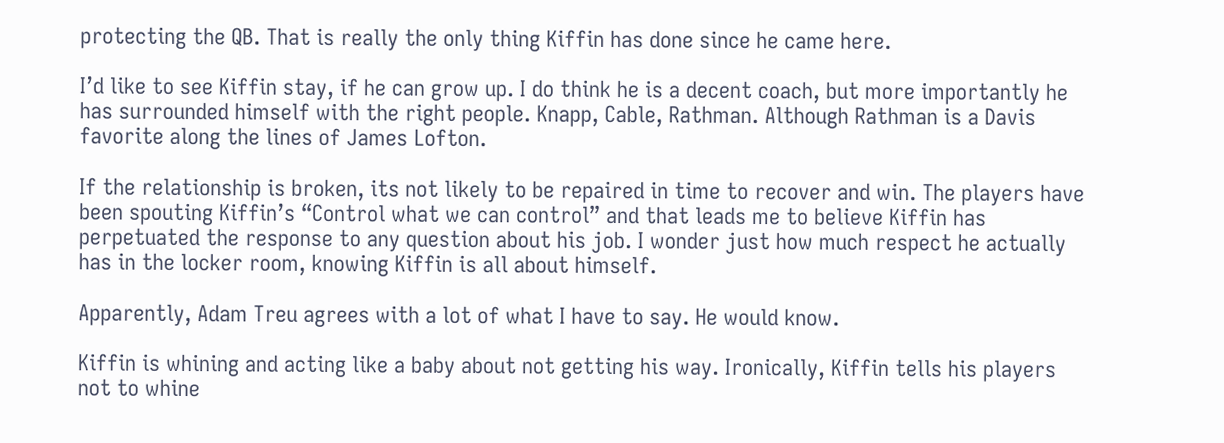protecting the QB. That is really the only thing Kiffin has done since he came here.

I’d like to see Kiffin stay, if he can grow up. I do think he is a decent coach, but more importantly he has surrounded himself with the right people. Knapp, Cable, Rathman. Although Rathman is a Davis favorite along the lines of James Lofton.

If the relationship is broken, its not likely to be repaired in time to recover and win. The players have been spouting Kiffin’s “Control what we can control” and that leads me to believe Kiffin has perpetuated the response to any question about his job. I wonder just how much respect he actually has in the locker room, knowing Kiffin is all about himself.

Apparently, Adam Treu agrees with a lot of what I have to say. He would know.

Kiffin is whining and acting like a baby about not getting his way. Ironically, Kiffin tells his players not to whine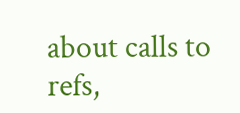about calls to refs,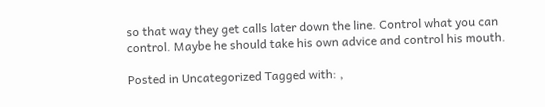so that way they get calls later down the line. Control what you can control. Maybe he should take his own advice and control his mouth.

Posted in Uncategorized Tagged with: ,